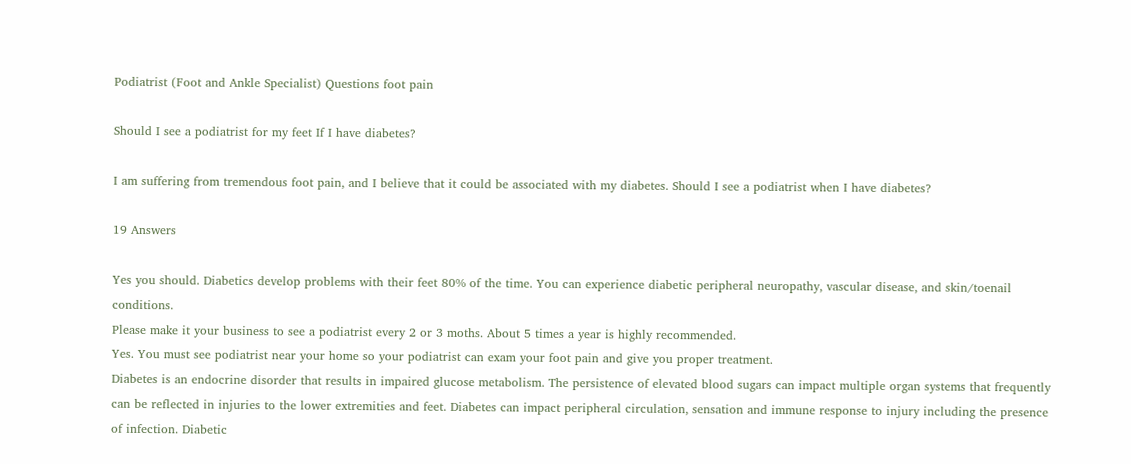Podiatrist (Foot and Ankle Specialist) Questions foot pain

Should I see a podiatrist for my feet If I have diabetes?

I am suffering from tremendous foot pain, and I believe that it could be associated with my diabetes. Should I see a podiatrist when I have diabetes?

19 Answers

Yes you should. Diabetics develop problems with their feet 80% of the time. You can experience diabetic peripheral neuropathy, vascular disease, and skin/toenail conditions.
Please make it your business to see a podiatrist every 2 or 3 moths. About 5 times a year is highly recommended.
Yes. You must see podiatrist near your home so your podiatrist can exam your foot pain and give you proper treatment.
Diabetes is an endocrine disorder that results in impaired glucose metabolism. The persistence of elevated blood sugars can impact multiple organ systems that frequently can be reflected in injuries to the lower extremities and feet. Diabetes can impact peripheral circulation, sensation and immune response to injury including the presence of infection. Diabetic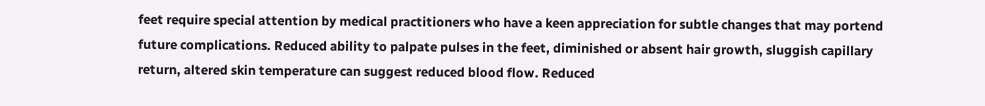feet require special attention by medical practitioners who have a keen appreciation for subtle changes that may portend future complications. Reduced ability to palpate pulses in the feet, diminished or absent hair growth, sluggish capillary return, altered skin temperature can suggest reduced blood flow. Reduced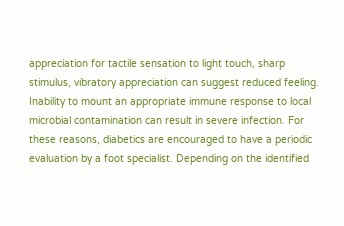appreciation for tactile sensation to light touch, sharp stimulus, vibratory appreciation can suggest reduced feeling. Inability to mount an appropriate immune response to local microbial contamination can result in severe infection. For these reasons, diabetics are encouraged to have a periodic evaluation by a foot specialist. Depending on the identified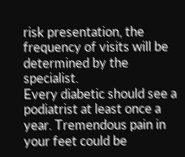risk presentation, the frequency of visits will be determined by the specialist.
Every diabetic should see a podiatrist at least once a year. Tremendous pain in your feet could be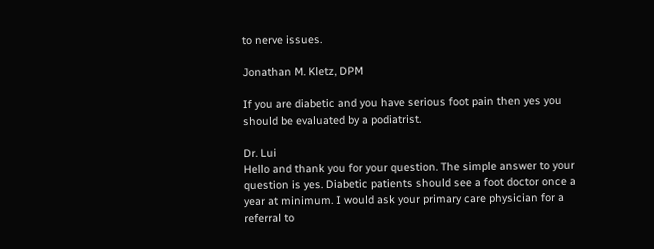to nerve issues.

Jonathan M. Kletz, DPM

If you are diabetic and you have serious foot pain then yes you should be evaluated by a podiatrist.

Dr. Lui
Hello and thank you for your question. The simple answer to your question is yes. Diabetic patients should see a foot doctor once a year at minimum. I would ask your primary care physician for a referral to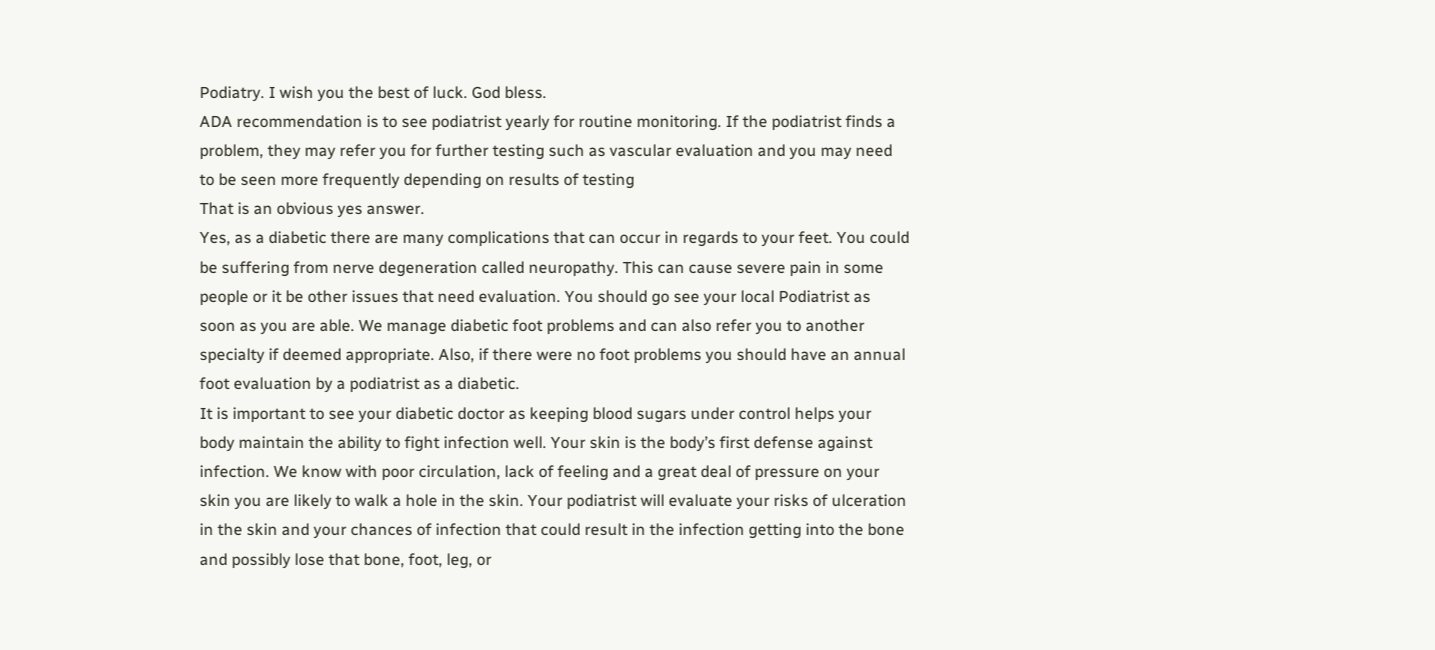Podiatry. I wish you the best of luck. God bless.
ADA recommendation is to see podiatrist yearly for routine monitoring. If the podiatrist finds a problem, they may refer you for further testing such as vascular evaluation and you may need to be seen more frequently depending on results of testing
That is an obvious yes answer.
Yes, as a diabetic there are many complications that can occur in regards to your feet. You could be suffering from nerve degeneration called neuropathy. This can cause severe pain in some people or it be other issues that need evaluation. You should go see your local Podiatrist as soon as you are able. We manage diabetic foot problems and can also refer you to another specialty if deemed appropriate. Also, if there were no foot problems you should have an annual foot evaluation by a podiatrist as a diabetic.
It is important to see your diabetic doctor as keeping blood sugars under control helps your body maintain the ability to fight infection well. Your skin is the body’s first defense against infection. We know with poor circulation, lack of feeling and a great deal of pressure on your skin you are likely to walk a hole in the skin. Your podiatrist will evaluate your risks of ulceration in the skin and your chances of infection that could result in the infection getting into the bone and possibly lose that bone, foot, leg, or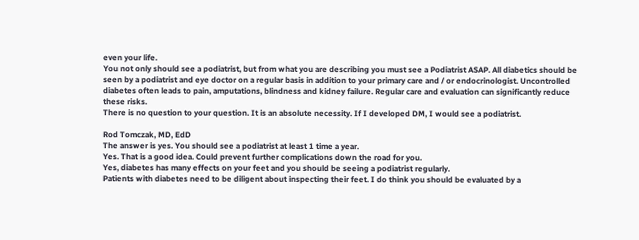even your life.
You not only should see a podiatrist, but from what you are describing you must see a Podiatrist ASAP. All diabetics should be seen by a podiatrist and eye doctor on a regular basis in addition to your primary care and / or endocrinologist. Uncontrolled diabetes often leads to pain, amputations, blindness and kidney failure. Regular care and evaluation can significantly reduce these risks.
There is no question to your question. It is an absolute necessity. If I developed DM, I would see a podiatrist.

Rod Tomczak, MD, EdD
The answer is yes. You should see a podiatrist at least 1 time a year.
Yes. That is a good idea. Could prevent further complications down the road for you.
Yes, diabetes has many effects on your feet and you should be seeing a podiatrist regularly.
Patients with diabetes need to be diligent about inspecting their feet. I do think you should be evaluated by a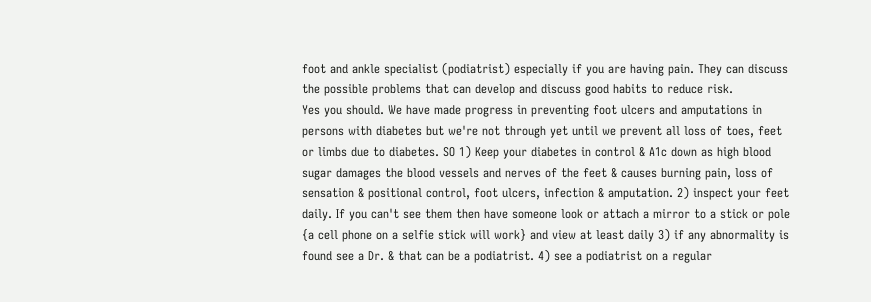foot and ankle specialist (podiatrist) especially if you are having pain. They can discuss the possible problems that can develop and discuss good habits to reduce risk.
Yes you should. We have made progress in preventing foot ulcers and amputations in persons with diabetes but we're not through yet until we prevent all loss of toes, feet or limbs due to diabetes. SO 1) Keep your diabetes in control & A1c down as high blood sugar damages the blood vessels and nerves of the feet & causes burning pain, loss of sensation & positional control, foot ulcers, infection & amputation. 2) inspect your feet daily. If you can't see them then have someone look or attach a mirror to a stick or pole {a cell phone on a selfie stick will work} and view at least daily 3) if any abnormality is found see a Dr. & that can be a podiatrist. 4) see a podiatrist on a regular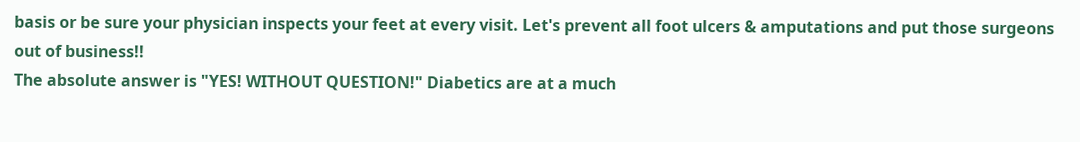basis or be sure your physician inspects your feet at every visit. Let's prevent all foot ulcers & amputations and put those surgeons out of business!!
The absolute answer is "YES! WITHOUT QUESTION!" Diabetics are at a much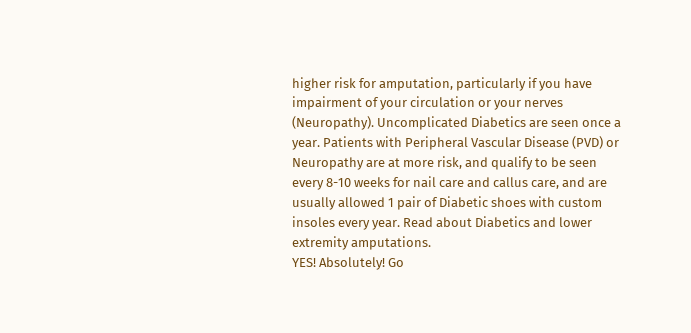higher risk for amputation, particularly if you have impairment of your circulation or your nerves (Neuropathy). Uncomplicated Diabetics are seen once a year. Patients with Peripheral Vascular Disease (PVD) or Neuropathy are at more risk, and qualify to be seen every 8-10 weeks for nail care and callus care, and are usually allowed 1 pair of Diabetic shoes with custom insoles every year. Read about Diabetics and lower extremity amputations.
YES! Absolutely! Go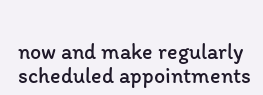now and make regularly scheduled appointments